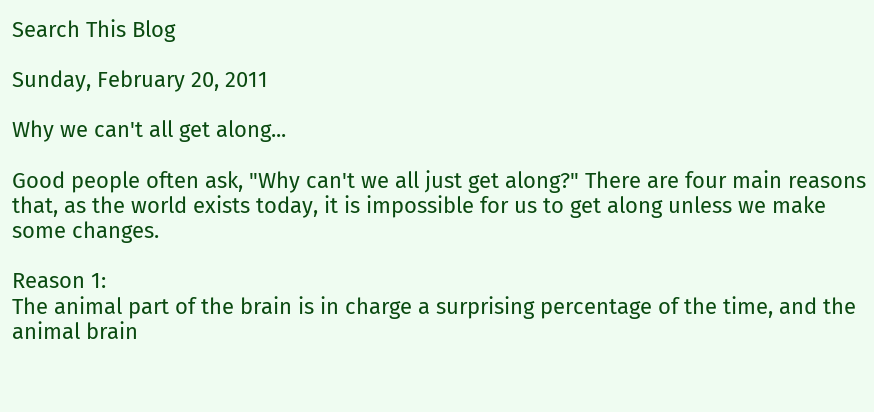Search This Blog

Sunday, February 20, 2011

Why we can't all get along...

Good people often ask, "Why can't we all just get along?" There are four main reasons that, as the world exists today, it is impossible for us to get along unless we make some changes.

Reason 1:
The animal part of the brain is in charge a surprising percentage of the time, and the animal brain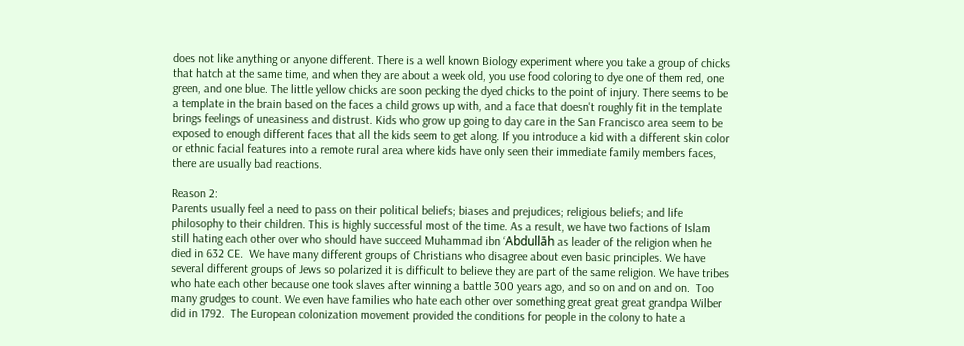does not like anything or anyone different. There is a well known Biology experiment where you take a group of chicks that hatch at the same time, and when they are about a week old, you use food coloring to dye one of them red, one green, and one blue. The little yellow chicks are soon pecking the dyed chicks to the point of injury. There seems to be a template in the brain based on the faces a child grows up with, and a face that doesn't roughly fit in the template brings feelings of uneasiness and distrust. Kids who grow up going to day care in the San Francisco area seem to be exposed to enough different faces that all the kids seem to get along. If you introduce a kid with a different skin color or ethnic facial features into a remote rural area where kids have only seen their immediate family members faces, there are usually bad reactions.

Reason 2:
Parents usually feel a need to pass on their political beliefs; biases and prejudices; religious beliefs; and life philosophy to their children. This is highly successful most of the time. As a result, we have two factions of Islam still hating each other over who should have succeed Muhammad ibn ‘Abdullāh as leader of the religion when he died in 632 CE.  We have many different groups of Christians who disagree about even basic principles. We have several different groups of Jews so polarized it is difficult to believe they are part of the same religion. We have tribes who hate each other because one took slaves after winning a battle 300 years ago, and so on and on and on.  Too many grudges to count. We even have families who hate each other over something great great great grandpa Wilber did in 1792.  The European colonization movement provided the conditions for people in the colony to hate a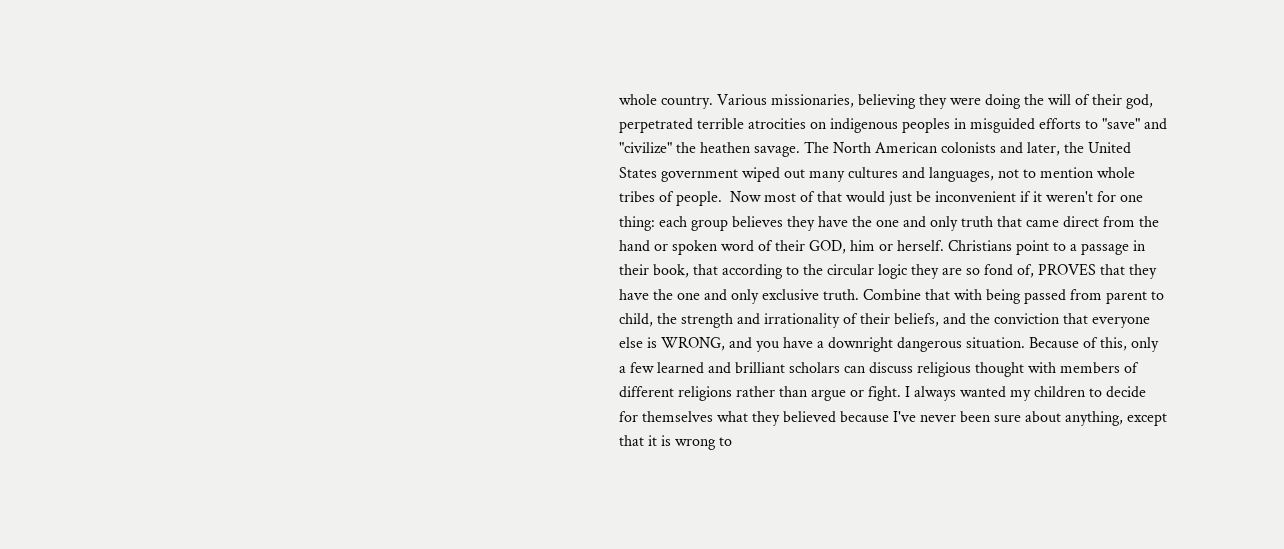whole country. Various missionaries, believing they were doing the will of their god, perpetrated terrible atrocities on indigenous peoples in misguided efforts to "save" and "civilize" the heathen savage. The North American colonists and later, the United States government wiped out many cultures and languages, not to mention whole tribes of people.  Now most of that would just be inconvenient if it weren't for one thing: each group believes they have the one and only truth that came direct from the hand or spoken word of their GOD, him or herself. Christians point to a passage in their book, that according to the circular logic they are so fond of, PROVES that they have the one and only exclusive truth. Combine that with being passed from parent to child, the strength and irrationality of their beliefs, and the conviction that everyone else is WRONG, and you have a downright dangerous situation. Because of this, only a few learned and brilliant scholars can discuss religious thought with members of different religions rather than argue or fight. I always wanted my children to decide for themselves what they believed because I've never been sure about anything, except that it is wrong to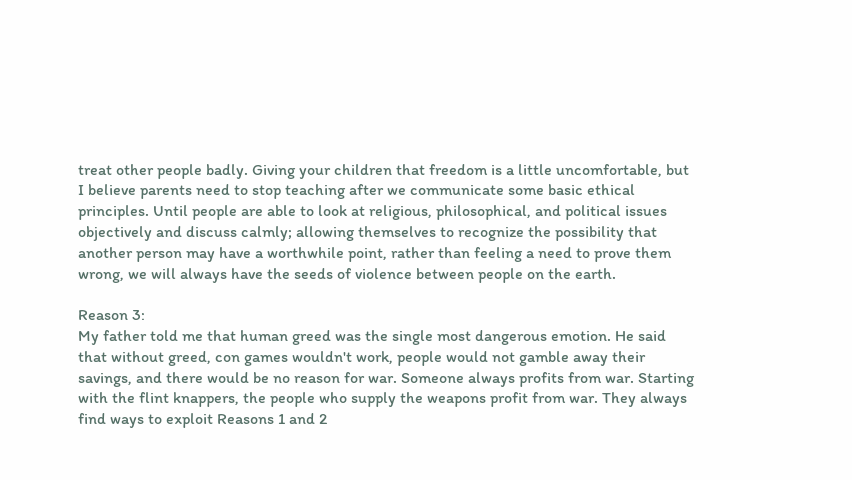treat other people badly. Giving your children that freedom is a little uncomfortable, but I believe parents need to stop teaching after we communicate some basic ethical principles. Until people are able to look at religious, philosophical, and political issues objectively and discuss calmly; allowing themselves to recognize the possibility that another person may have a worthwhile point, rather than feeling a need to prove them wrong, we will always have the seeds of violence between people on the earth.

Reason 3:
My father told me that human greed was the single most dangerous emotion. He said that without greed, con games wouldn't work, people would not gamble away their savings, and there would be no reason for war. Someone always profits from war. Starting with the flint knappers, the people who supply the weapons profit from war. They always find ways to exploit Reasons 1 and 2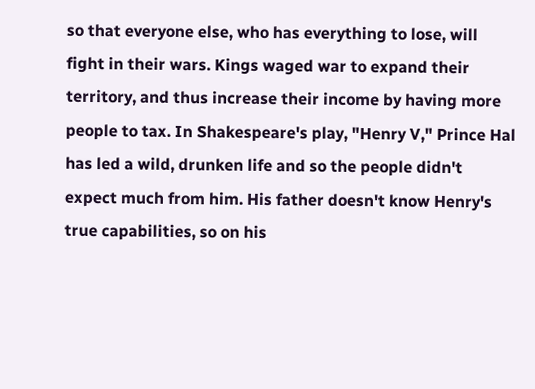so that everyone else, who has everything to lose, will fight in their wars. Kings waged war to expand their territory, and thus increase their income by having more people to tax. In Shakespeare's play, "Henry V," Prince Hal has led a wild, drunken life and so the people didn't expect much from him. His father doesn't know Henry's true capabilities, so on his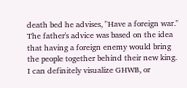death bed he advises, "Have a foreign war." The father's advice was based on the idea that having a foreign enemy would bring the people together behind their new king. I can definitely visualize GHWB, or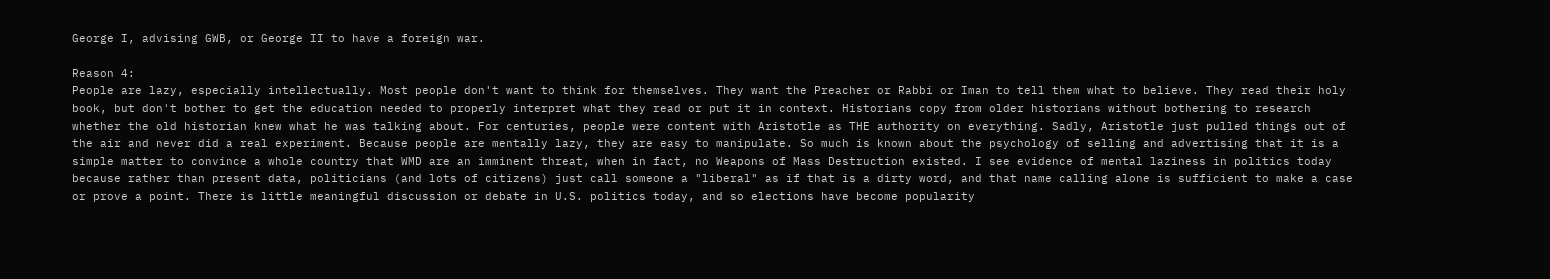George I, advising GWB, or George II to have a foreign war.

Reason 4:
People are lazy, especially intellectually. Most people don't want to think for themselves. They want the Preacher or Rabbi or Iman to tell them what to believe. They read their holy book, but don't bother to get the education needed to properly interpret what they read or put it in context. Historians copy from older historians without bothering to research whether the old historian knew what he was talking about. For centuries, people were content with Aristotle as THE authority on everything. Sadly, Aristotle just pulled things out of the air and never did a real experiment. Because people are mentally lazy, they are easy to manipulate. So much is known about the psychology of selling and advertising that it is a simple matter to convince a whole country that WMD are an imminent threat, when in fact, no Weapons of Mass Destruction existed. I see evidence of mental laziness in politics today because rather than present data, politicians (and lots of citizens) just call someone a "liberal" as if that is a dirty word, and that name calling alone is sufficient to make a case or prove a point. There is little meaningful discussion or debate in U.S. politics today, and so elections have become popularity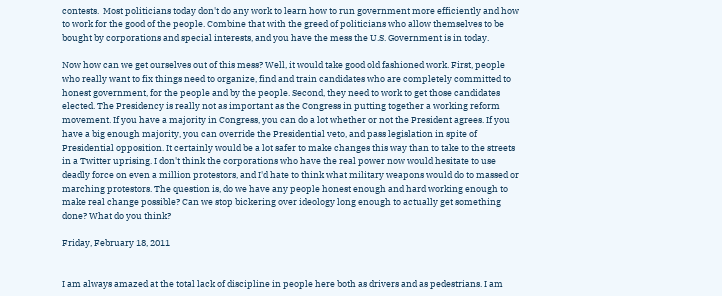contests.  Most politicians today don't do any work to learn how to run government more efficiently and how to work for the good of the people. Combine that with the greed of politicians who allow themselves to be bought by corporations and special interests, and you have the mess the U.S. Government is in today.

Now how can we get ourselves out of this mess? Well, it would take good old fashioned work. First, people who really want to fix things need to organize, find and train candidates who are completely committed to honest government, for the people and by the people. Second, they need to work to get those candidates elected. The Presidency is really not as important as the Congress in putting together a working reform movement. If you have a majority in Congress, you can do a lot whether or not the President agrees. If you have a big enough majority, you can override the Presidential veto, and pass legislation in spite of Presidential opposition. It certainly would be a lot safer to make changes this way than to take to the streets in a Twitter uprising. I don't think the corporations who have the real power now would hesitate to use deadly force on even a million protestors, and I'd hate to think what military weapons would do to massed or marching protestors. The question is, do we have any people honest enough and hard working enough to make real change possible? Can we stop bickering over ideology long enough to actually get something done? What do you think?

Friday, February 18, 2011


I am always amazed at the total lack of discipline in people here both as drivers and as pedestrians. I am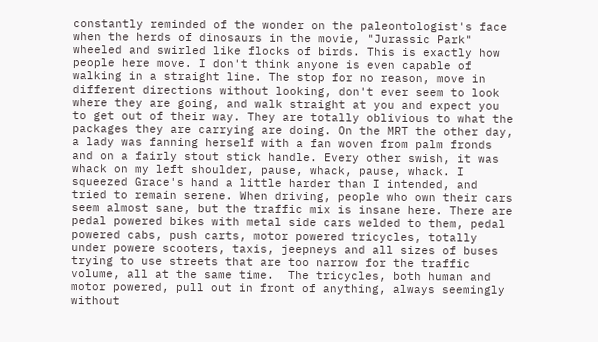constantly reminded of the wonder on the paleontologist's face when the herds of dinosaurs in the movie, "Jurassic Park" wheeled and swirled like flocks of birds. This is exactly how people here move. I don't think anyone is even capable of walking in a straight line. The stop for no reason, move in different directions without looking, don't ever seem to look where they are going, and walk straight at you and expect you to get out of their way. They are totally oblivious to what the packages they are carrying are doing. On the MRT the other day, a lady was fanning herself with a fan woven from palm fronds and on a fairly stout stick handle. Every other swish, it was whack on my left shoulder, pause, whack, pause, whack. I squeezed Grace's hand a little harder than I intended, and tried to remain serene. When driving, people who own their cars seem almost sane, but the traffic mix is insane here. There are pedal powered bikes with metal side cars welded to them, pedal powered cabs, push carts, motor powered tricycles, totally under powere scooters, taxis, jeepneys and all sizes of buses trying to use streets that are too narrow for the traffic volume, all at the same time.  The tricycles, both human and motor powered, pull out in front of anything, always seemingly without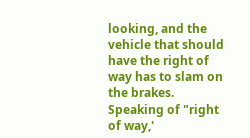looking, and the vehicle that should have the right of way has to slam on the brakes. Speaking of "right of way,'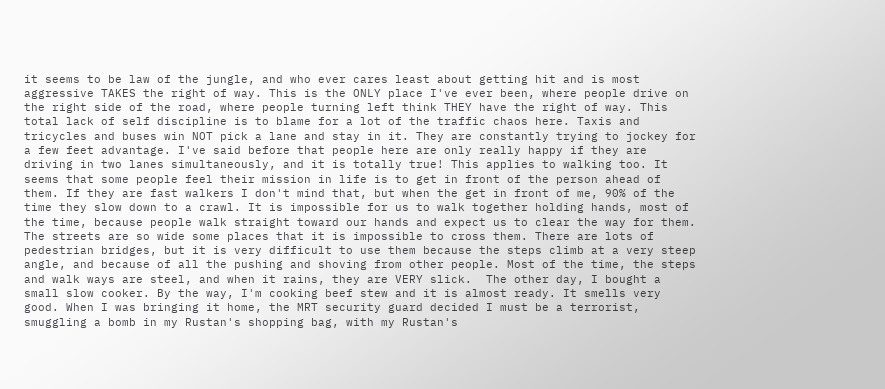it seems to be law of the jungle, and who ever cares least about getting hit and is most aggressive TAKES the right of way. This is the ONLY place I've ever been, where people drive on the right side of the road, where people turning left think THEY have the right of way. This total lack of self discipline is to blame for a lot of the traffic chaos here. Taxis and tricycles and buses win NOT pick a lane and stay in it. They are constantly trying to jockey for a few feet advantage. I've said before that people here are only really happy if they are driving in two lanes simultaneously, and it is totally true! This applies to walking too. It seems that some people feel their mission in life is to get in front of the person ahead of them. If they are fast walkers I don't mind that, but when the get in front of me, 90% of the time they slow down to a crawl. It is impossible for us to walk together holding hands, most of the time, because people walk straight toward our hands and expect us to clear the way for them. The streets are so wide some places that it is impossible to cross them. There are lots of pedestrian bridges, but it is very difficult to use them because the steps climb at a very steep angle, and because of all the pushing and shoving from other people. Most of the time, the steps and walk ways are steel, and when it rains, they are VERY slick.  The other day, I bought a small slow cooker. By the way, I'm cooking beef stew and it is almost ready. It smells very good. When I was bringing it home, the MRT security guard decided I must be a terrorist, smuggling a bomb in my Rustan's shopping bag, with my Rustan's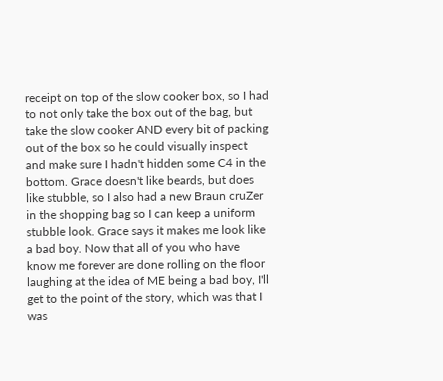receipt on top of the slow cooker box, so I had to not only take the box out of the bag, but take the slow cooker AND every bit of packing out of the box so he could visually inspect and make sure I hadn't hidden some C4 in the bottom. Grace doesn't like beards, but does like stubble, so I also had a new Braun cruZer in the shopping bag so I can keep a uniform stubble look. Grace says it makes me look like a bad boy. Now that all of you who have know me forever are done rolling on the floor laughing at the idea of ME being a bad boy, I'll get to the point of the story, which was that I was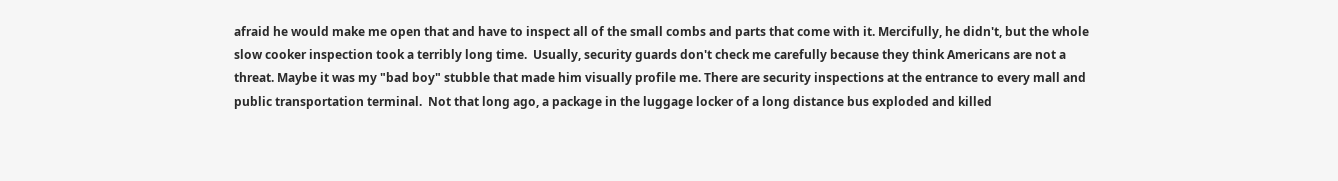afraid he would make me open that and have to inspect all of the small combs and parts that come with it. Mercifully, he didn't, but the whole slow cooker inspection took a terribly long time.  Usually, security guards don't check me carefully because they think Americans are not a threat. Maybe it was my "bad boy" stubble that made him visually profile me. There are security inspections at the entrance to every mall and public transportation terminal.  Not that long ago, a package in the luggage locker of a long distance bus exploded and killed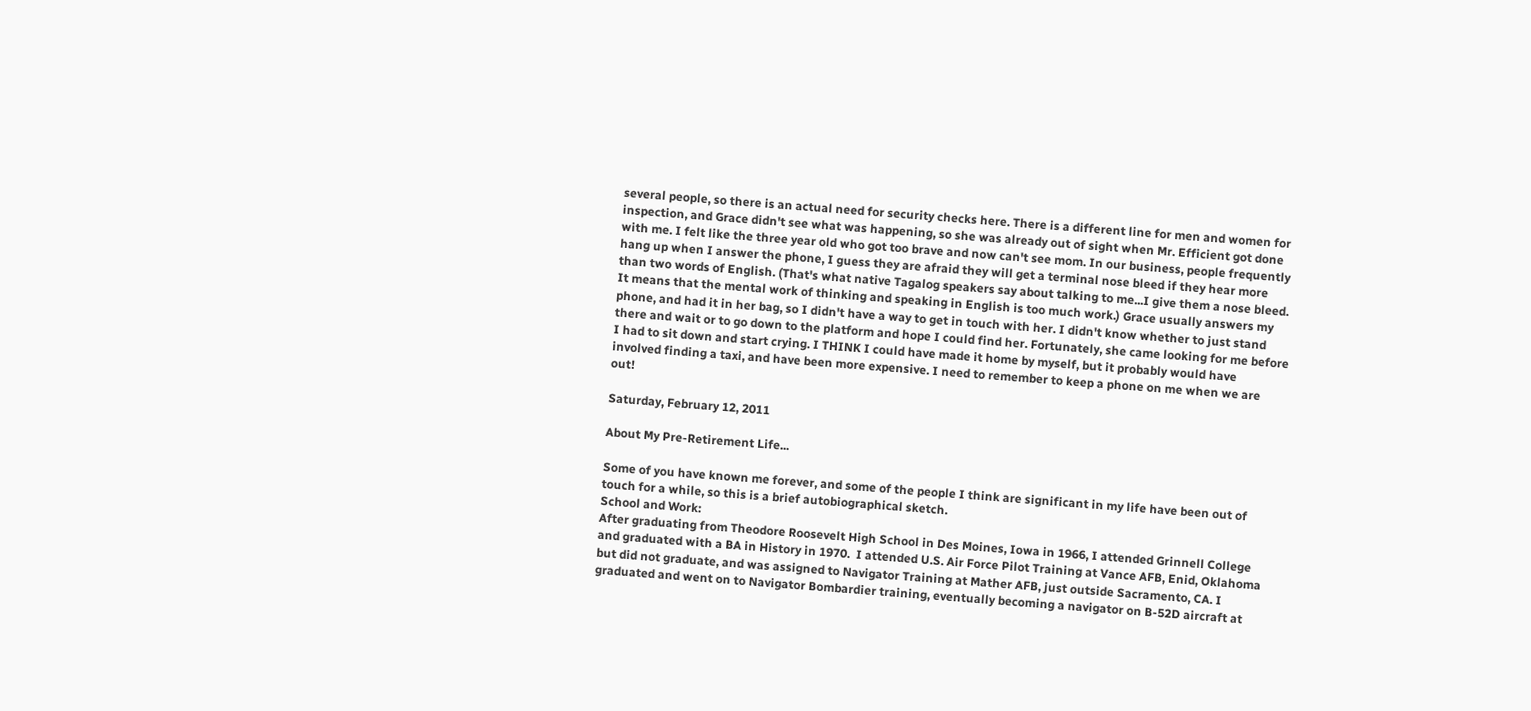several people, so there is an actual need for security checks here. There is a different line for men and women for inspection, and Grace didn't see what was happening, so she was already out of sight when Mr. Efficient got done with me. I felt like the three year old who got too brave and now can't see mom. In our business, people frequently hang up when I answer the phone, I guess they are afraid they will get a terminal nose bleed if they hear more than two words of English. (That's what native Tagalog speakers say about talking to me...I give them a nose bleed.  It means that the mental work of thinking and speaking in English is too much work.) Grace usually answers my phone, and had it in her bag, so I didn't have a way to get in touch with her. I didn't know whether to just stand there and wait or to go down to the platform and hope I could find her. Fortunately, she came looking for me before I had to sit down and start crying. I THINK I could have made it home by myself, but it probably would have involved finding a taxi, and have been more expensive. I need to remember to keep a phone on me when we are out!

Saturday, February 12, 2011

About My Pre-Retirement Life...

Some of you have known me forever, and some of the people I think are significant in my life have been out of touch for a while, so this is a brief autobiographical sketch.
School and Work:
After graduating from Theodore Roosevelt High School in Des Moines, Iowa in 1966, I attended Grinnell College and graduated with a BA in History in 1970.  I attended U.S. Air Force Pilot Training at Vance AFB, Enid, Oklahoma but did not graduate, and was assigned to Navigator Training at Mather AFB, just outside Sacramento, CA. I graduated and went on to Navigator Bombardier training, eventually becoming a navigator on B-52D aircraft at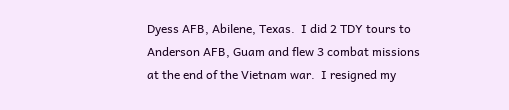Dyess AFB, Abilene, Texas.  I did 2 TDY tours to Anderson AFB, Guam and flew 3 combat missions at the end of the Vietnam war.  I resigned my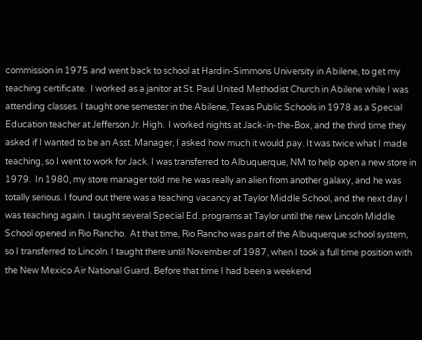commission in 1975 and went back to school at Hardin-Simmons University in Abilene, to get my teaching certificate.  I worked as a janitor at St. Paul United Methodist Church in Abilene while I was attending classes. I taught one semester in the Abilene, Texas Public Schools in 1978 as a Special Education teacher at Jefferson Jr. High.  I worked nights at Jack-in-the-Box, and the third time they asked if I wanted to be an Asst. Manager, I asked how much it would pay. It was twice what I made teaching, so I went to work for Jack. I was transferred to Albuquerque, NM to help open a new store in 1979.  In 1980, my store manager told me he was really an alien from another galaxy, and he was totally serious. I found out there was a teaching vacancy at Taylor Middle School, and the next day I was teaching again. I taught several Special Ed. programs at Taylor until the new Lincoln Middle School opened in Rio Rancho.  At that time, Rio Rancho was part of the Albuquerque school system, so I transferred to Lincoln. I taught there until November of 1987, when I took a full time position with the New Mexico Air National Guard. Before that time I had been a weekend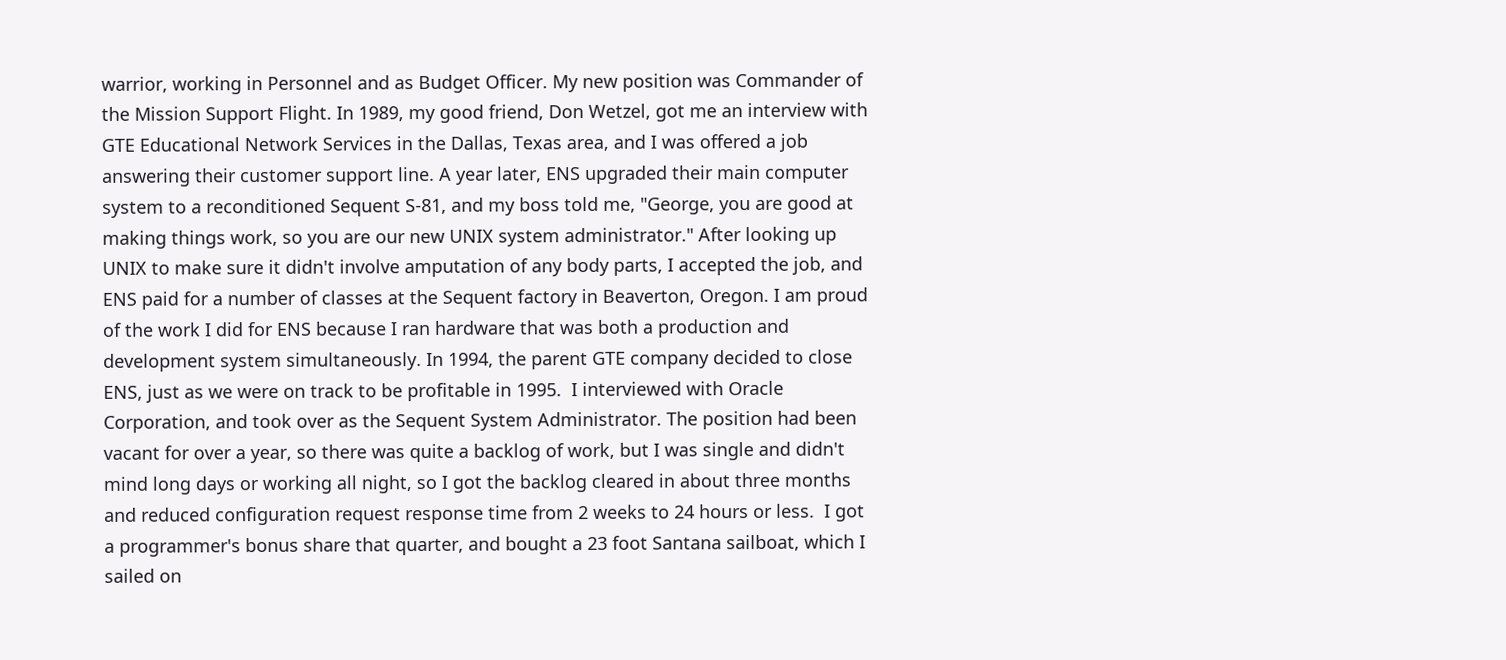warrior, working in Personnel and as Budget Officer. My new position was Commander of the Mission Support Flight. In 1989, my good friend, Don Wetzel, got me an interview with GTE Educational Network Services in the Dallas, Texas area, and I was offered a job answering their customer support line. A year later, ENS upgraded their main computer system to a reconditioned Sequent S-81, and my boss told me, "George, you are good at making things work, so you are our new UNIX system administrator." After looking up UNIX to make sure it didn't involve amputation of any body parts, I accepted the job, and ENS paid for a number of classes at the Sequent factory in Beaverton, Oregon. I am proud of the work I did for ENS because I ran hardware that was both a production and development system simultaneously. In 1994, the parent GTE company decided to close ENS, just as we were on track to be profitable in 1995.  I interviewed with Oracle Corporation, and took over as the Sequent System Administrator. The position had been vacant for over a year, so there was quite a backlog of work, but I was single and didn't mind long days or working all night, so I got the backlog cleared in about three months and reduced configuration request response time from 2 weeks to 24 hours or less.  I got a programmer's bonus share that quarter, and bought a 23 foot Santana sailboat, which I sailed on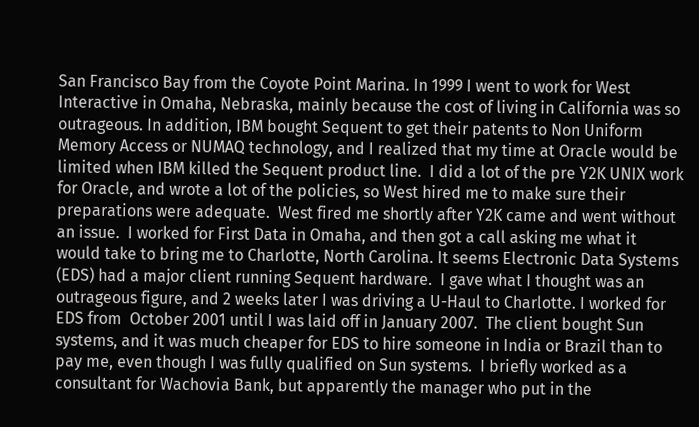San Francisco Bay from the Coyote Point Marina. In 1999 I went to work for West Interactive in Omaha, Nebraska, mainly because the cost of living in California was so outrageous. In addition, IBM bought Sequent to get their patents to Non Uniform Memory Access or NUMAQ technology, and I realized that my time at Oracle would be limited when IBM killed the Sequent product line.  I did a lot of the pre Y2K UNIX work for Oracle, and wrote a lot of the policies, so West hired me to make sure their preparations were adequate.  West fired me shortly after Y2K came and went without an issue.  I worked for First Data in Omaha, and then got a call asking me what it would take to bring me to Charlotte, North Carolina. It seems Electronic Data Systems (EDS) had a major client running Sequent hardware.  I gave what I thought was an outrageous figure, and 2 weeks later I was driving a U-Haul to Charlotte. I worked for EDS from  October 2001 until I was laid off in January 2007.  The client bought Sun systems, and it was much cheaper for EDS to hire someone in India or Brazil than to pay me, even though I was fully qualified on Sun systems.  I briefly worked as a consultant for Wachovia Bank, but apparently the manager who put in the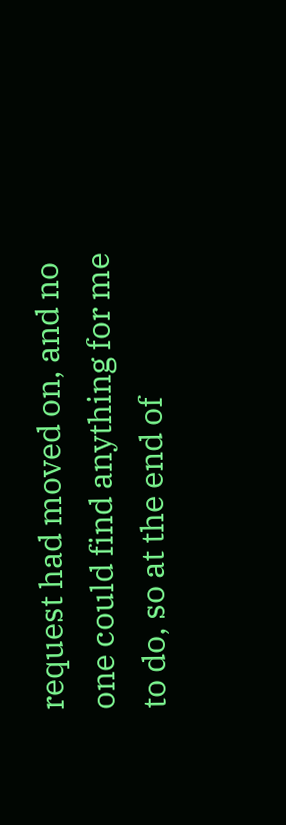request had moved on, and no one could find anything for me to do, so at the end of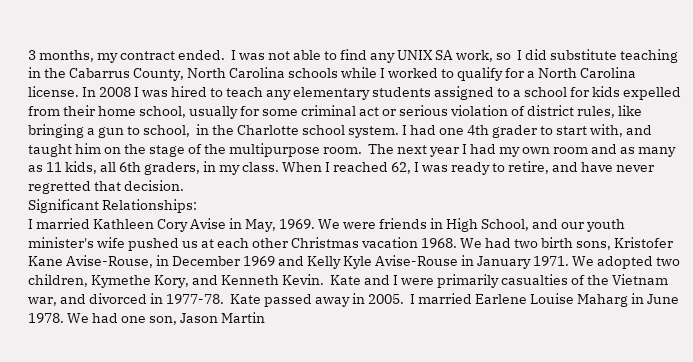3 months, my contract ended.  I was not able to find any UNIX SA work, so  I did substitute teaching in the Cabarrus County, North Carolina schools while I worked to qualify for a North Carolina license. In 2008 I was hired to teach any elementary students assigned to a school for kids expelled from their home school, usually for some criminal act or serious violation of district rules, like bringing a gun to school,  in the Charlotte school system. I had one 4th grader to start with, and taught him on the stage of the multipurpose room.  The next year I had my own room and as many as 11 kids, all 6th graders, in my class. When I reached 62, I was ready to retire, and have never regretted that decision.
Significant Relationships:
I married Kathleen Cory Avise in May, 1969. We were friends in High School, and our youth minister's wife pushed us at each other Christmas vacation 1968. We had two birth sons, Kristofer  Kane Avise-Rouse, in December 1969 and Kelly Kyle Avise-Rouse in January 1971. We adopted two children, Kymethe Kory, and Kenneth Kevin.  Kate and I were primarily casualties of the Vietnam war, and divorced in 1977-78.  Kate passed away in 2005.  I married Earlene Louise Maharg in June 1978. We had one son, Jason Martin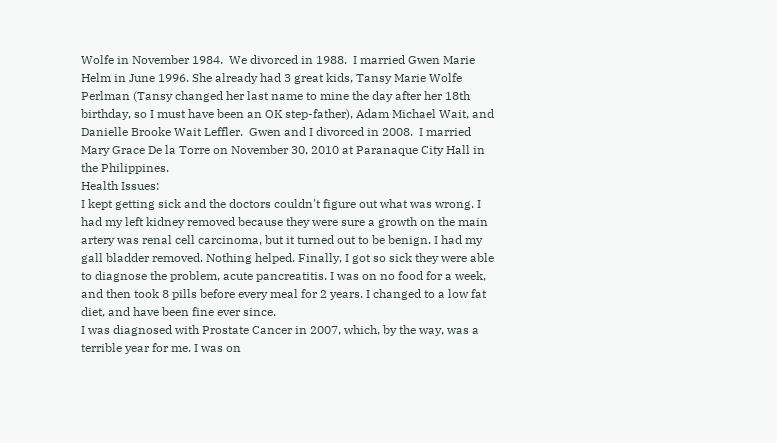Wolfe in November 1984.  We divorced in 1988.  I married Gwen Marie Helm in June 1996. She already had 3 great kids, Tansy Marie Wolfe Perlman (Tansy changed her last name to mine the day after her 18th birthday, so I must have been an OK step-father), Adam Michael Wait, and Danielle Brooke Wait Leffler.  Gwen and I divorced in 2008.  I married Mary Grace De la Torre on November 30, 2010 at Paranaque City Hall in the Philippines.
Health Issues:
I kept getting sick and the doctors couldn't figure out what was wrong. I had my left kidney removed because they were sure a growth on the main artery was renal cell carcinoma, but it turned out to be benign. I had my gall bladder removed. Nothing helped. Finally, I got so sick they were able to diagnose the problem, acute pancreatitis. I was on no food for a week, and then took 8 pills before every meal for 2 years. I changed to a low fat diet, and have been fine ever since.
I was diagnosed with Prostate Cancer in 2007, which, by the way, was a terrible year for me. I was on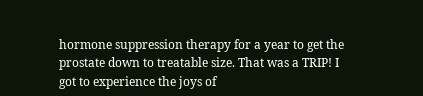hormone suppression therapy for a year to get the prostate down to treatable size. That was a TRIP! I got to experience the joys of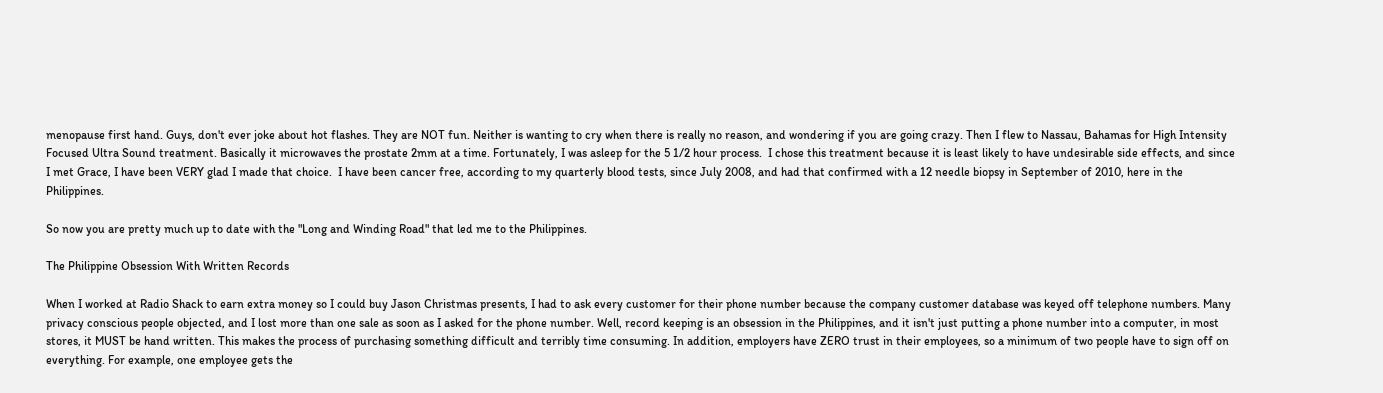menopause first hand. Guys, don't ever joke about hot flashes. They are NOT fun. Neither is wanting to cry when there is really no reason, and wondering if you are going crazy. Then I flew to Nassau, Bahamas for High Intensity Focused Ultra Sound treatment. Basically it microwaves the prostate 2mm at a time. Fortunately, I was asleep for the 5 1/2 hour process.  I chose this treatment because it is least likely to have undesirable side effects, and since I met Grace, I have been VERY glad I made that choice.  I have been cancer free, according to my quarterly blood tests, since July 2008, and had that confirmed with a 12 needle biopsy in September of 2010, here in the Philippines.

So now you are pretty much up to date with the "Long and Winding Road" that led me to the Philippines.

The Philippine Obsession With Written Records

When I worked at Radio Shack to earn extra money so I could buy Jason Christmas presents, I had to ask every customer for their phone number because the company customer database was keyed off telephone numbers. Many privacy conscious people objected, and I lost more than one sale as soon as I asked for the phone number. Well, record keeping is an obsession in the Philippines, and it isn't just putting a phone number into a computer, in most stores, it MUST be hand written. This makes the process of purchasing something difficult and terribly time consuming. In addition, employers have ZERO trust in their employees, so a minimum of two people have to sign off on everything. For example, one employee gets the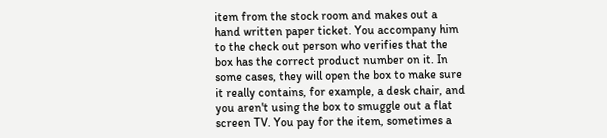item from the stock room and makes out a hand written paper ticket. You accompany him to the check out person who verifies that the box has the correct product number on it. In some cases, they will open the box to make sure it really contains, for example, a desk chair, and you aren't using the box to smuggle out a flat screen TV. You pay for the item, sometimes a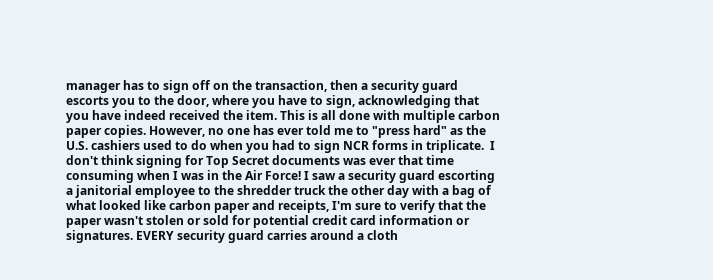manager has to sign off on the transaction, then a security guard escorts you to the door, where you have to sign, acknowledging that you have indeed received the item. This is all done with multiple carbon paper copies. However, no one has ever told me to "press hard" as the U.S. cashiers used to do when you had to sign NCR forms in triplicate.  I don't think signing for Top Secret documents was ever that time consuming when I was in the Air Force! I saw a security guard escorting a janitorial employee to the shredder truck the other day with a bag of what looked like carbon paper and receipts, I'm sure to verify that the paper wasn't stolen or sold for potential credit card information or signatures. EVERY security guard carries around a cloth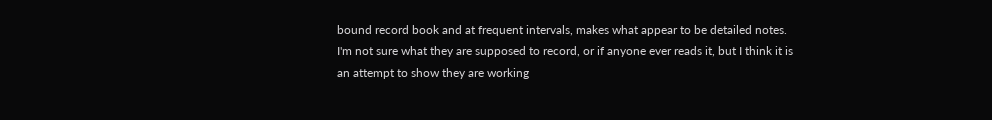bound record book and at frequent intervals, makes what appear to be detailed notes. I'm not sure what they are supposed to record, or if anyone ever reads it, but I think it is an attempt to show they are working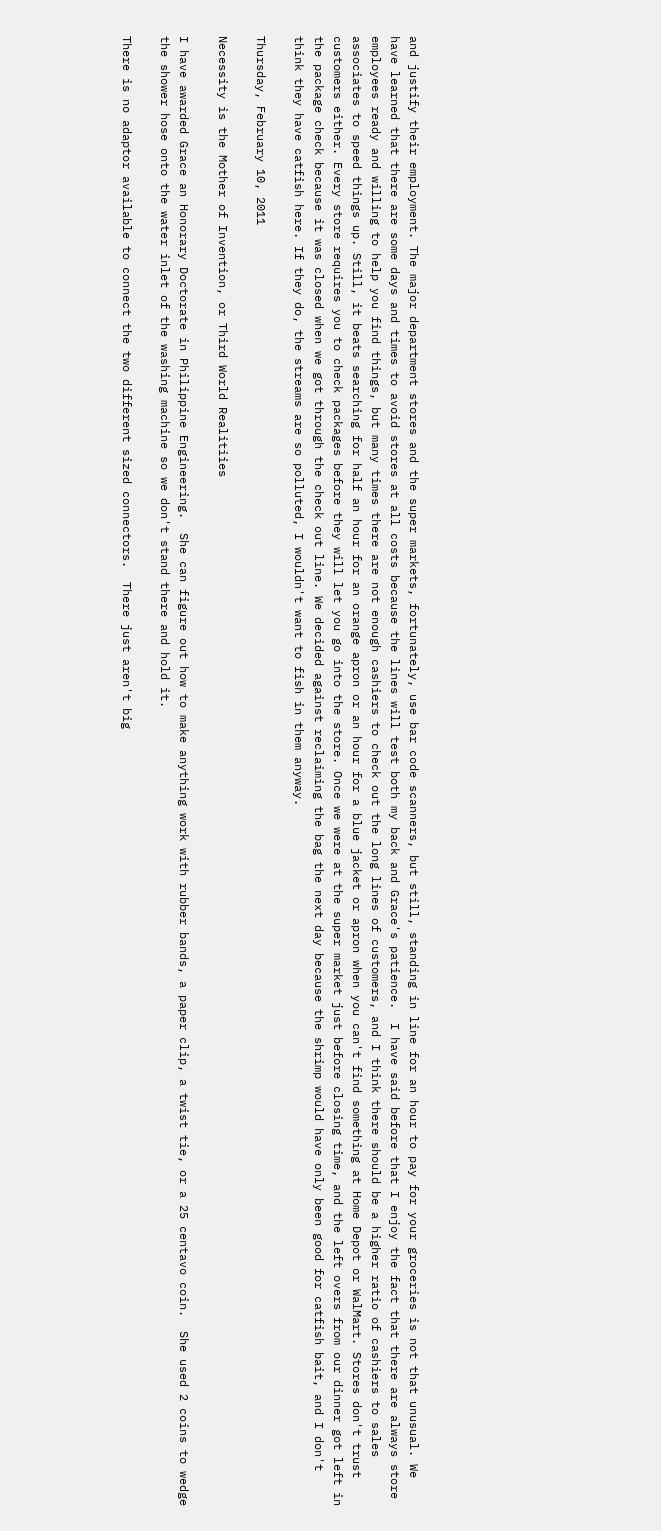and justify their employment. The major department stores and the super markets, fortunately, use bar code scanners, but still, standing in line for an hour to pay for your groceries is not that unusual. We have learned that there are some days and times to avoid stores at all costs because the lines will test both my back and Grace's patience.  I have said before that I enjoy the fact that there are always store employees ready and willing to help you find things, but many times there are not enough cashiers to check out the long lines of customers, and I think there should be a higher ratio of cashiers to sales associates to speed things up. Still, it beats searching for half an hour for an orange apron or an hour for a blue jacket or apron when you can't find something at Home Depot or WalMart. Stores don't trust customers either. Every store requires you to check packages before they will let you go into the store. Once we were at the super market just before closing time, and the left overs from our dinner got left in the package check because it was closed when we got through the check out line. We decided against reclaiming the bag the next day because the shrimp would have only been good for catfish bait, and I don't think they have catfish here. If they do, the streams are so polluted, I wouldn't want to fish in them anyway.

Thursday, February 10, 2011

Necessity is the Mother of Invention, or Third World Realitiies

I have awarded Grace an Honorary Doctorate in Philippine Engineering.  She can figure out how to make anything work with rubber bands, a paper clip, a twist tie, or a 25 centavo coin.  She used 2 coins to wedge the shower hose onto the water inlet of the washing machine so we don't stand there and hold it.

There is no adaptor available to connect the two different sized connectors.  There just aren't big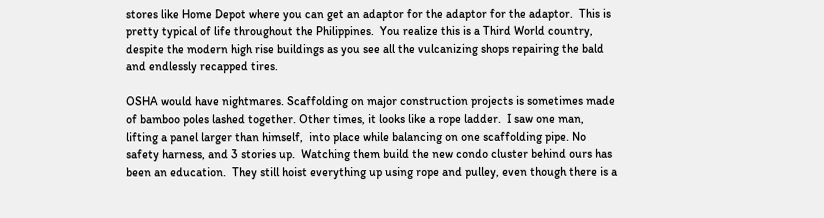stores like Home Depot where you can get an adaptor for the adaptor for the adaptor.  This is pretty typical of life throughout the Philippines.  You realize this is a Third World country, despite the modern high rise buildings as you see all the vulcanizing shops repairing the bald and endlessly recapped tires.

OSHA would have nightmares. Scaffolding on major construction projects is sometimes made of bamboo poles lashed together. Other times, it looks like a rope ladder.  I saw one man, lifting a panel larger than himself,  into place while balancing on one scaffolding pipe. No safety harness, and 3 stories up.  Watching them build the new condo cluster behind ours has been an education.  They still hoist everything up using rope and pulley, even though there is a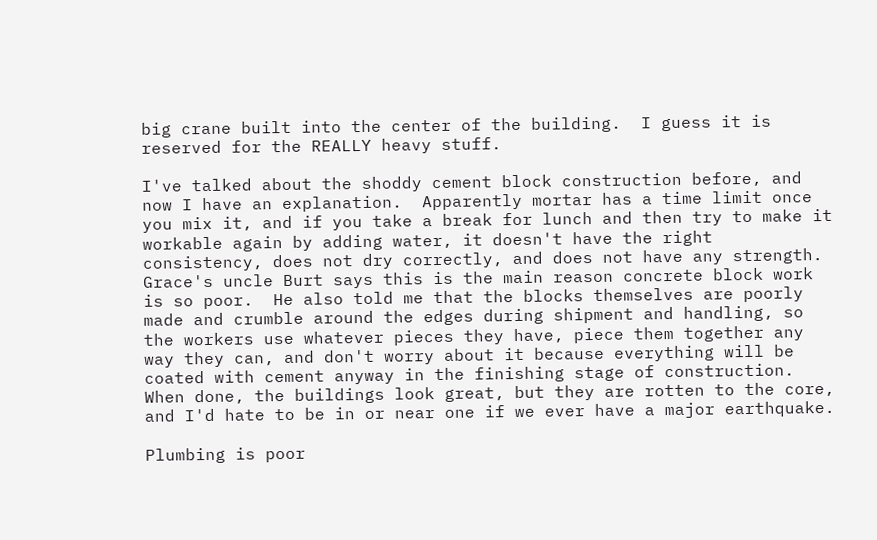big crane built into the center of the building.  I guess it is reserved for the REALLY heavy stuff.

I've talked about the shoddy cement block construction before, and now I have an explanation.  Apparently mortar has a time limit once you mix it, and if you take a break for lunch and then try to make it workable again by adding water, it doesn't have the right consistency, does not dry correctly, and does not have any strength.  Grace's uncle Burt says this is the main reason concrete block work is so poor.  He also told me that the blocks themselves are poorly made and crumble around the edges during shipment and handling, so the workers use whatever pieces they have, piece them together any way they can, and don't worry about it because everything will be coated with cement anyway in the finishing stage of construction.  When done, the buildings look great, but they are rotten to the core, and I'd hate to be in or near one if we ever have a major earthquake.

Plumbing is poor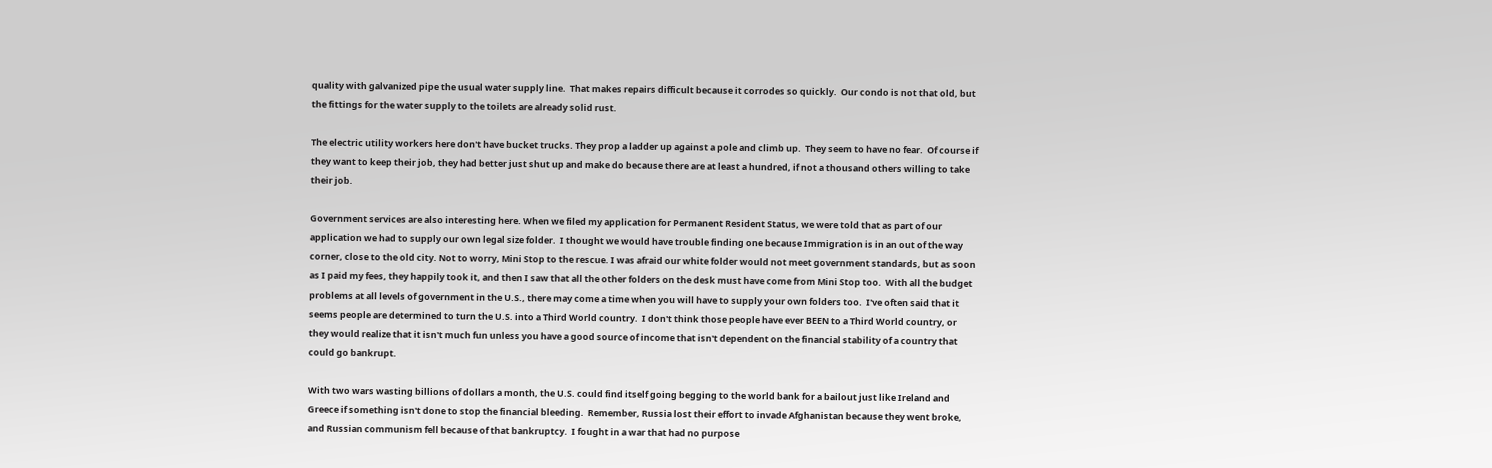quality with galvanized pipe the usual water supply line.  That makes repairs difficult because it corrodes so quickly.  Our condo is not that old, but the fittings for the water supply to the toilets are already solid rust.

The electric utility workers here don't have bucket trucks. They prop a ladder up against a pole and climb up.  They seem to have no fear.  Of course if they want to keep their job, they had better just shut up and make do because there are at least a hundred, if not a thousand others willing to take their job.

Government services are also interesting here. When we filed my application for Permanent Resident Status, we were told that as part of our application we had to supply our own legal size folder.  I thought we would have trouble finding one because Immigration is in an out of the way corner, close to the old city. Not to worry, Mini Stop to the rescue. I was afraid our white folder would not meet government standards, but as soon as I paid my fees, they happily took it, and then I saw that all the other folders on the desk must have come from Mini Stop too.  With all the budget problems at all levels of government in the U.S., there may come a time when you will have to supply your own folders too.  I've often said that it seems people are determined to turn the U.S. into a Third World country.  I don't think those people have ever BEEN to a Third World country, or they would realize that it isn't much fun unless you have a good source of income that isn't dependent on the financial stability of a country that could go bankrupt.

With two wars wasting billions of dollars a month, the U.S. could find itself going begging to the world bank for a bailout just like Ireland and Greece if something isn't done to stop the financial bleeding.  Remember, Russia lost their effort to invade Afghanistan because they went broke, and Russian communism fell because of that bankruptcy.  I fought in a war that had no purpose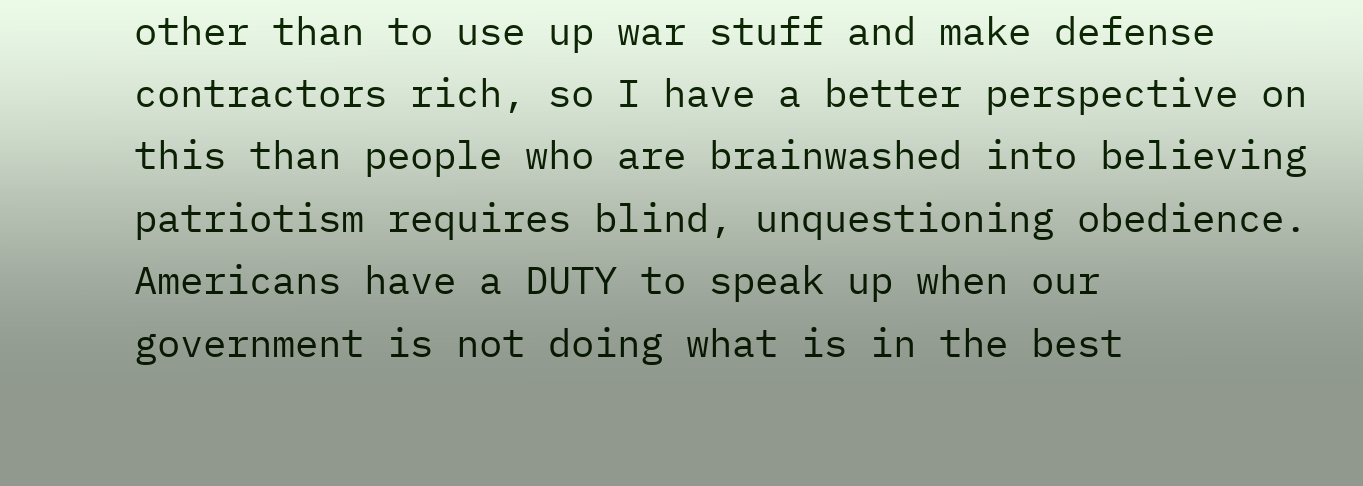other than to use up war stuff and make defense contractors rich, so I have a better perspective on this than people who are brainwashed into believing patriotism requires blind, unquestioning obedience.  Americans have a DUTY to speak up when our government is not doing what is in the best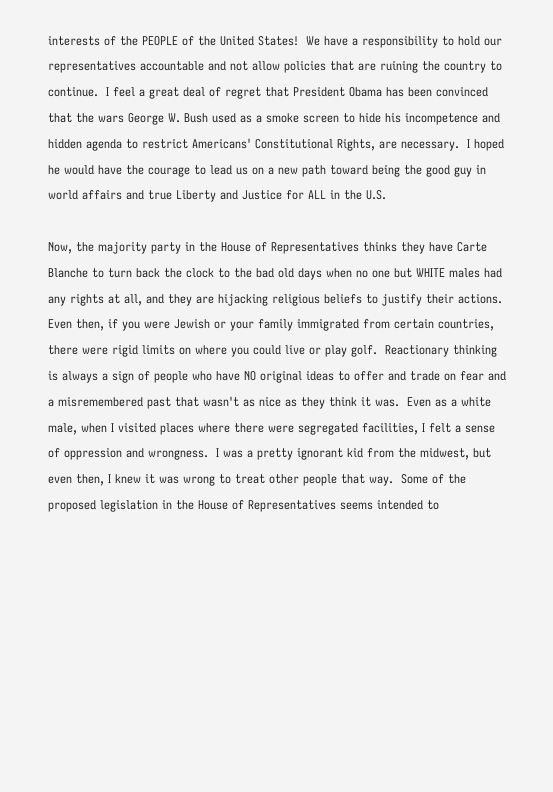interests of the PEOPLE of the United States!  We have a responsibility to hold our representatives accountable and not allow policies that are ruining the country to continue.  I feel a great deal of regret that President Obama has been convinced that the wars George W. Bush used as a smoke screen to hide his incompetence and hidden agenda to restrict Americans' Constitutional Rights, are necessary.  I hoped he would have the courage to lead us on a new path toward being the good guy in world affairs and true Liberty and Justice for ALL in the U.S.

Now, the majority party in the House of Representatives thinks they have Carte Blanche to turn back the clock to the bad old days when no one but WHITE males had any rights at all, and they are hijacking religious beliefs to justify their actions.  Even then, if you were Jewish or your family immigrated from certain countries, there were rigid limits on where you could live or play golf.  Reactionary thinking is always a sign of people who have NO original ideas to offer and trade on fear and a misremembered past that wasn't as nice as they think it was.  Even as a white male, when I visited places where there were segregated facilities, I felt a sense of oppression and wrongness.  I was a pretty ignorant kid from the midwest, but even then, I knew it was wrong to treat other people that way.  Some of the proposed legislation in the House of Representatives seems intended to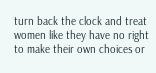turn back the clock and treat women like they have no right to make their own choices or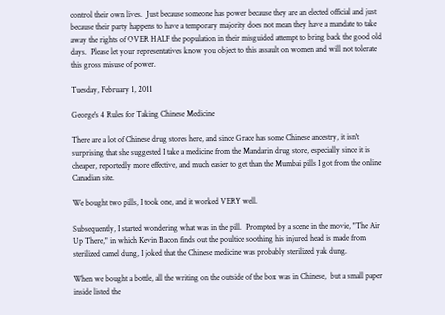control their own lives.  Just because someone has power because they are an elected official and just because their party happens to have a temporary majority does not mean they have a mandate to take away the rights of OVER HALF the population in their misguided attempt to bring back the good old days.  Please let your representatives know you object to this assault on women and will not tolerate this gross misuse of power.

Tuesday, February 1, 2011

George's 4 Rules for Taking Chinese Medicine

There are a lot of Chinese drug stores here, and since Grace has some Chinese ancestry, it isn't surprising that she suggested I take a medicine from the Mandarin drug store, especially since it is cheaper, reportedly more effective, and much easier to get than the Mumbai pills I got from the online Canadian site.

We bought two pills, I took one, and it worked VERY well.

Subsequently, I started wondering what was in the pill.  Prompted by a scene in the movie, "The Air Up There," in which Kevin Bacon finds out the poultice soothing his injured head is made from sterilized camel dung, I joked that the Chinese medicine was probably sterilized yak dung.

When we bought a bottle, all the writing on the outside of the box was in Chinese,  but a small paper inside listed the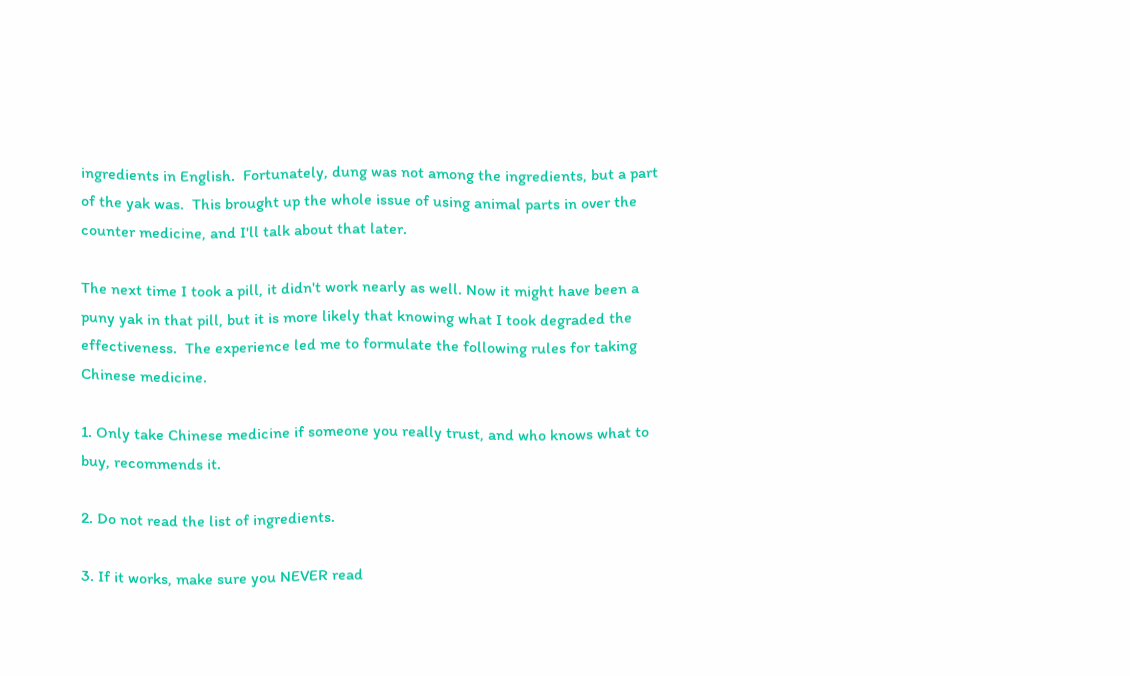ingredients in English.  Fortunately, dung was not among the ingredients, but a part of the yak was.  This brought up the whole issue of using animal parts in over the counter medicine, and I'll talk about that later.

The next time I took a pill, it didn't work nearly as well. Now it might have been a puny yak in that pill, but it is more likely that knowing what I took degraded the effectiveness.  The experience led me to formulate the following rules for taking Chinese medicine.

1. Only take Chinese medicine if someone you really trust, and who knows what to buy, recommends it.

2. Do not read the list of ingredients.

3. If it works, make sure you NEVER read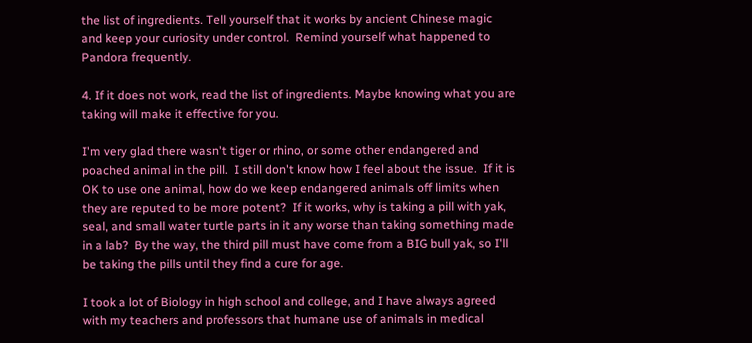the list of ingredients. Tell yourself that it works by ancient Chinese magic and keep your curiosity under control.  Remind yourself what happened to Pandora frequently.

4. If it does not work, read the list of ingredients. Maybe knowing what you are taking will make it effective for you.

I'm very glad there wasn't tiger or rhino, or some other endangered and poached animal in the pill.  I still don't know how I feel about the issue.  If it is OK to use one animal, how do we keep endangered animals off limits when they are reputed to be more potent?  If it works, why is taking a pill with yak, seal, and small water turtle parts in it any worse than taking something made in a lab?  By the way, the third pill must have come from a BIG bull yak, so I'll be taking the pills until they find a cure for age.

I took a lot of Biology in high school and college, and I have always agreed with my teachers and professors that humane use of animals in medical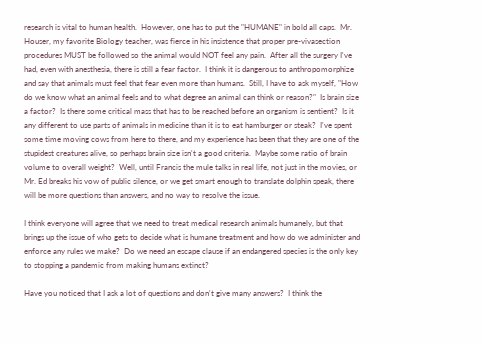research is vital to human health.  However, one has to put the "HUMANE" in bold all caps.  Mr. Houser, my favorite Biology teacher, was fierce in his insistence that proper pre-vivasection procedures MUST be followed so the animal would NOT feel any pain.  After all the surgery I've had, even with anesthesia, there is still a fear factor.  I think it is dangerous to anthropomorphize and say that animals must feel that fear even more than humans.  Still, I have to ask myself, "How do we know what an animal feels and to what degree an animal can think or reason?"  Is brain size a factor?  Is there some critical mass that has to be reached before an organism is sentient?  Is it any different to use parts of animals in medicine than it is to eat hamburger or steak?  I've spent some time moving cows from here to there, and my experience has been that they are one of the stupidest creatures alive, so perhaps brain size isn't a good criteria.  Maybe some ratio of brain volume to overall weight?  Well, until Francis the mule talks in real life, not just in the movies, or Mr. Ed breaks his vow of public silence, or we get smart enough to translate dolphin speak, there will be more questions than answers, and no way to resolve the issue.

I think everyone will agree that we need to treat medical research animals humanely, but that brings up the issue of who gets to decide what is humane treatment and how do we administer and enforce any rules we make?  Do we need an escape clause if an endangered species is the only key to stopping a pandemic from making humans extinct?

Have you noticed that I ask a lot of questions and don't give many answers?  I think the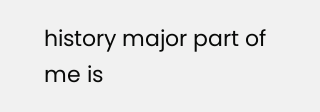history major part of me is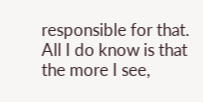responsible for that.  All I do know is that the more I see,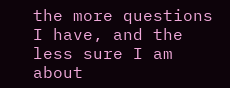the more questions I have, and the less sure I am about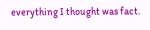everything I thought was fact.